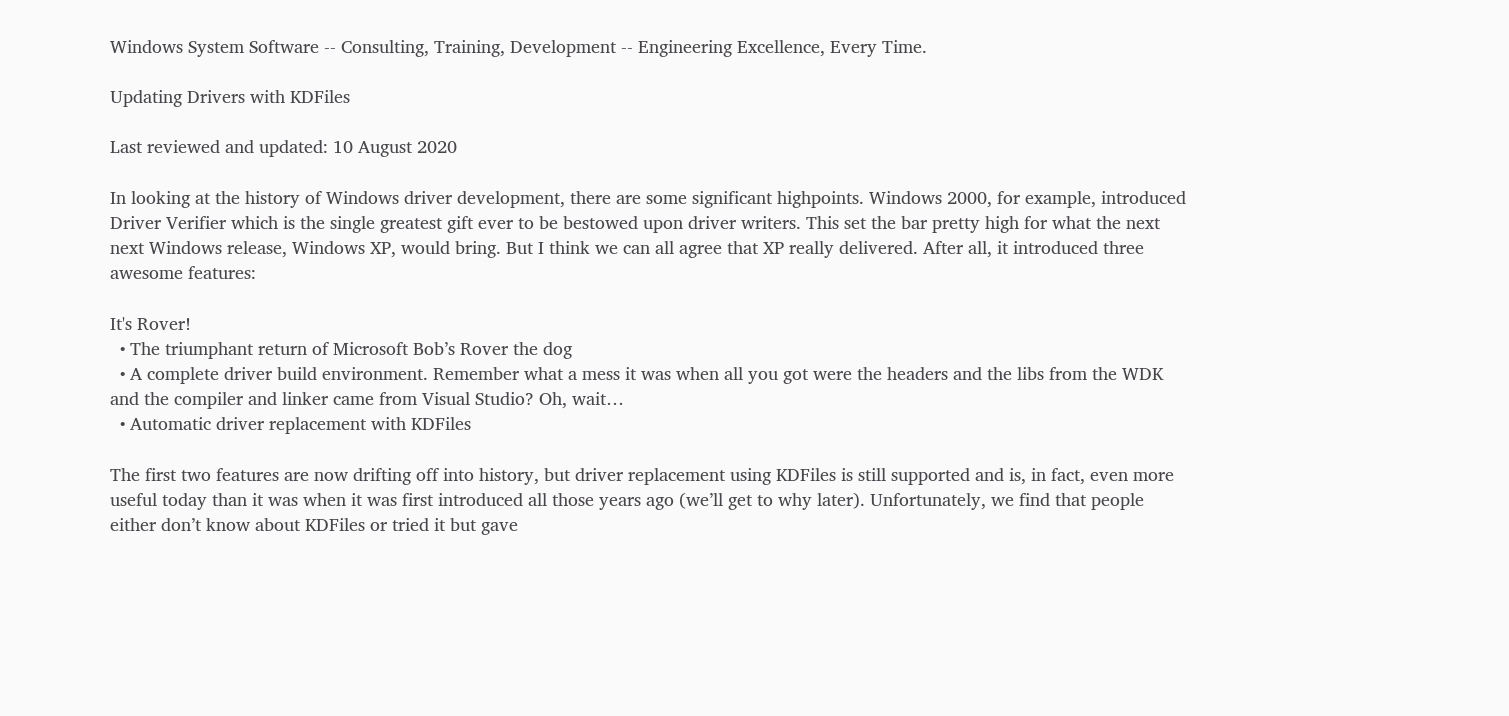Windows System Software -- Consulting, Training, Development -- Engineering Excellence, Every Time.

Updating Drivers with KDFiles

Last reviewed and updated: 10 August 2020

In looking at the history of Windows driver development, there are some significant highpoints. Windows 2000, for example, introduced Driver Verifier which is the single greatest gift ever to be bestowed upon driver writers. This set the bar pretty high for what the next next Windows release, Windows XP, would bring. But I think we can all agree that XP really delivered. After all, it introduced three awesome features:

It's Rover!
  • The triumphant return of Microsoft Bob’s Rover the dog
  • A complete driver build environment. Remember what a mess it was when all you got were the headers and the libs from the WDK and the compiler and linker came from Visual Studio? Oh, wait…
  • Automatic driver replacement with KDFiles

The first two features are now drifting off into history, but driver replacement using KDFiles is still supported and is, in fact, even more useful today than it was when it was first introduced all those years ago (we’ll get to why later). Unfortunately, we find that people either don’t know about KDFiles or tried it but gave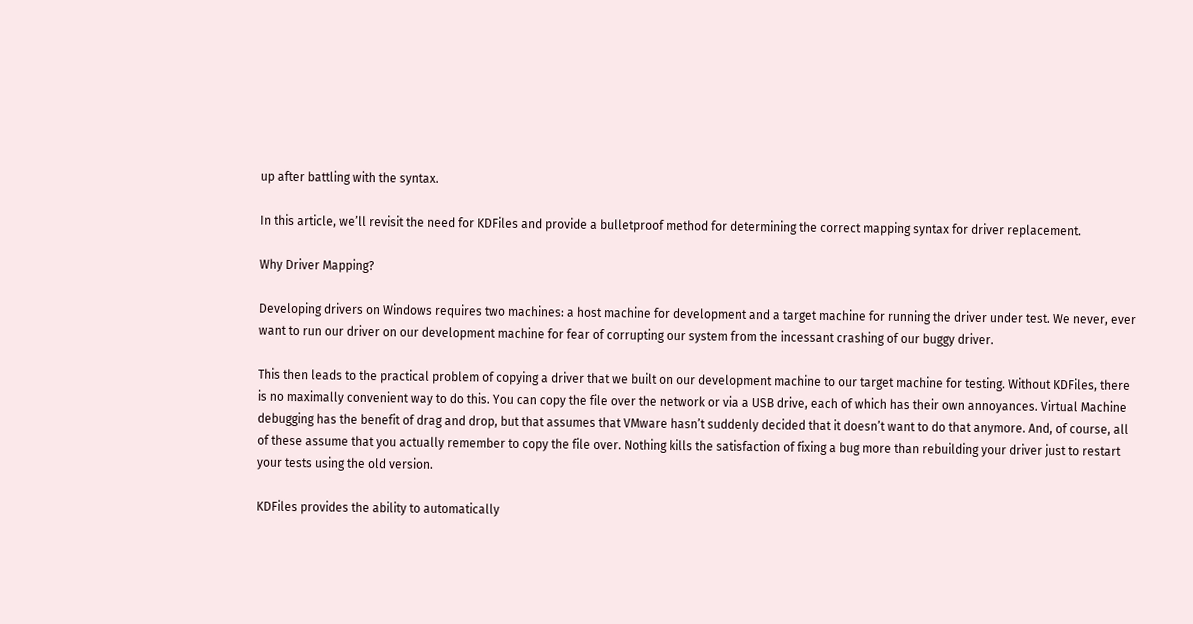up after battling with the syntax.

In this article, we’ll revisit the need for KDFiles and provide a bulletproof method for determining the correct mapping syntax for driver replacement.

Why Driver Mapping?

Developing drivers on Windows requires two machines: a host machine for development and a target machine for running the driver under test. We never, ever want to run our driver on our development machine for fear of corrupting our system from the incessant crashing of our buggy driver.

This then leads to the practical problem of copying a driver that we built on our development machine to our target machine for testing. Without KDFiles, there is no maximally convenient way to do this. You can copy the file over the network or via a USB drive, each of which has their own annoyances. Virtual Machine debugging has the benefit of drag and drop, but that assumes that VMware hasn’t suddenly decided that it doesn’t want to do that anymore. And, of course, all of these assume that you actually remember to copy the file over. Nothing kills the satisfaction of fixing a bug more than rebuilding your driver just to restart your tests using the old version.

KDFiles provides the ability to automatically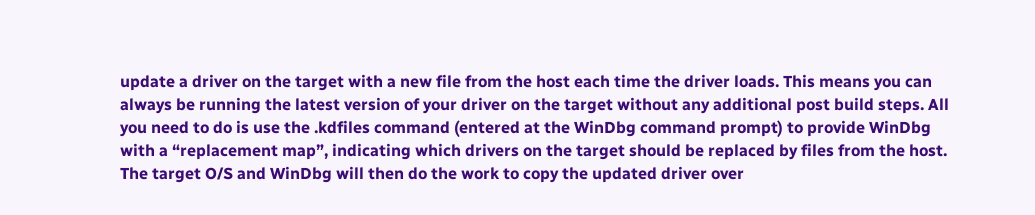update a driver on the target with a new file from the host each time the driver loads. This means you can always be running the latest version of your driver on the target without any additional post build steps. All you need to do is use the .kdfiles command (entered at the WinDbg command prompt) to provide WinDbg with a “replacement map”, indicating which drivers on the target should be replaced by files from the host. The target O/S and WinDbg will then do the work to copy the updated driver over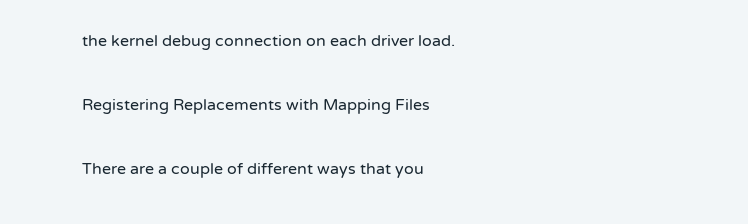the kernel debug connection on each driver load.

Registering Replacements with Mapping Files

There are a couple of different ways that you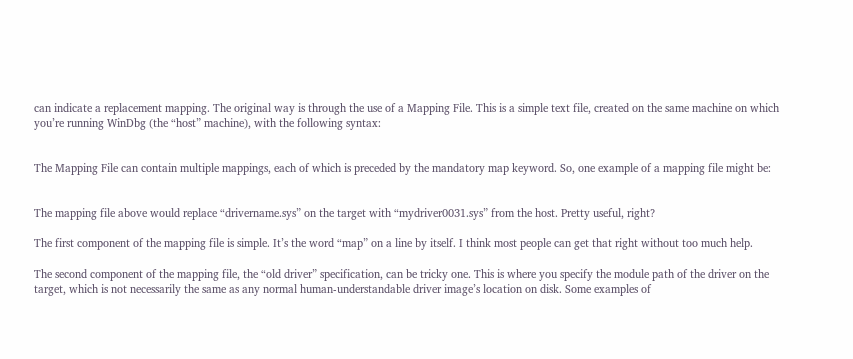can indicate a replacement mapping. The original way is through the use of a Mapping File. This is a simple text file, created on the same machine on which you’re running WinDbg (the “host” machine), with the following syntax:


The Mapping File can contain multiple mappings, each of which is preceded by the mandatory map keyword. So, one example of a mapping file might be:


The mapping file above would replace “drivername.sys” on the target with “mydriver0031.sys” from the host. Pretty useful, right?

The first component of the mapping file is simple. It’s the word “map” on a line by itself. I think most people can get that right without too much help.

The second component of the mapping file, the “old driver” specification, can be tricky one. This is where you specify the module path of the driver on the target, which is not necessarily the same as any normal human-understandable driver image’s location on disk. Some examples of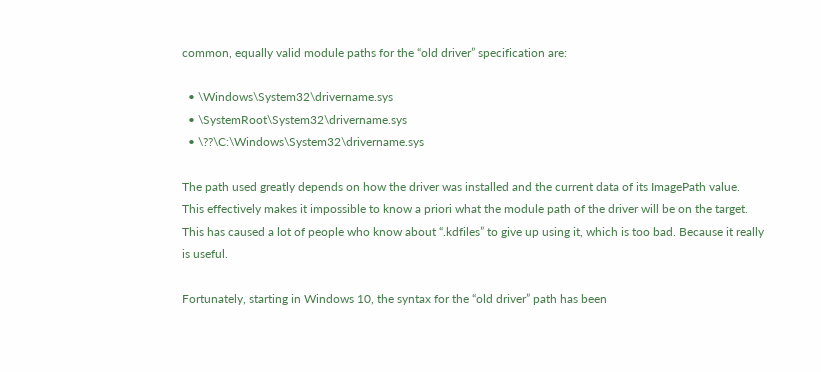common, equally valid module paths for the “old driver” specification are:

  • \Windows\System32\drivername.sys
  • \SystemRoot\System32\drivername.sys
  • \??\C:\Windows\System32\drivername.sys

The path used greatly depends on how the driver was installed and the current data of its ImagePath value. This effectively makes it impossible to know a priori what the module path of the driver will be on the target. This has caused a lot of people who know about “.kdfiles” to give up using it, which is too bad. Because it really is useful.

Fortunately, starting in Windows 10, the syntax for the “old driver” path has been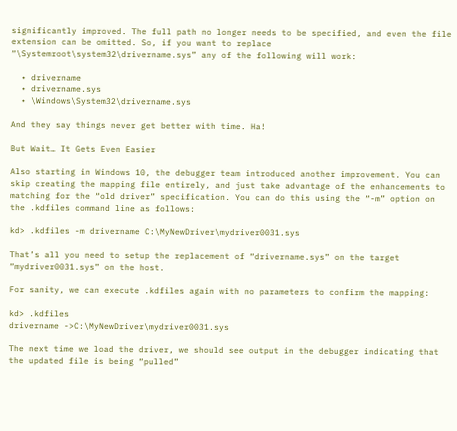significantly improved. The full path no longer needs to be specified, and even the file extension can be omitted. So, if you want to replace “\Systemroot\system32\drivername.sys” any of the following will work:

  • drivername
  • drivername.sys
  • \Windows\System32\drivername.sys

And they say things never get better with time. Ha!

But Wait… It Gets Even Easier

Also starting in Windows 10, the debugger team introduced another improvement. You can skip creating the mapping file entirely, and just take advantage of the enhancements to matching for the “old driver” specification. You can do this using the “-m” option on the .kdfiles command line as follows:

kd> .kdfiles -m drivername C:\MyNewDriver\mydriver0031.sys

That’s all you need to setup the replacement of “drivername.sys” on the target “mydriver0031.sys” on the host.

For sanity, we can execute .kdfiles again with no parameters to confirm the mapping:

kd> .kdfiles
drivername ->C:\MyNewDriver\mydriver0031.sys

The next time we load the driver, we should see output in the debugger indicating that the updated file is being “pulled”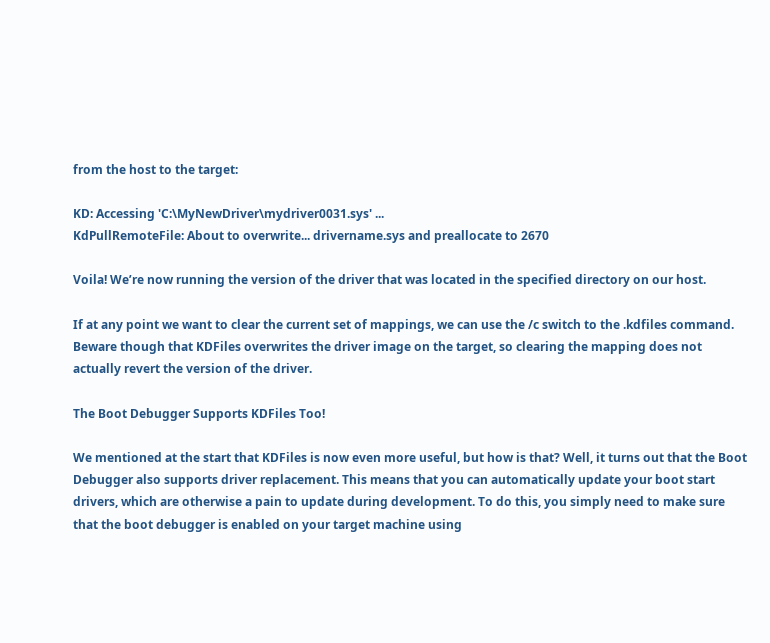from the host to the target:

KD: Accessing 'C:\MyNewDriver\mydriver0031.sys' ...
KdPullRemoteFile: About to overwrite... drivername.sys and preallocate to 2670

Voila! We’re now running the version of the driver that was located in the specified directory on our host.

If at any point we want to clear the current set of mappings, we can use the /c switch to the .kdfiles command. Beware though that KDFiles overwrites the driver image on the target, so clearing the mapping does not actually revert the version of the driver.

The Boot Debugger Supports KDFiles Too!

We mentioned at the start that KDFiles is now even more useful, but how is that? Well, it turns out that the Boot Debugger also supports driver replacement. This means that you can automatically update your boot start drivers, which are otherwise a pain to update during development. To do this, you simply need to make sure that the boot debugger is enabled on your target machine using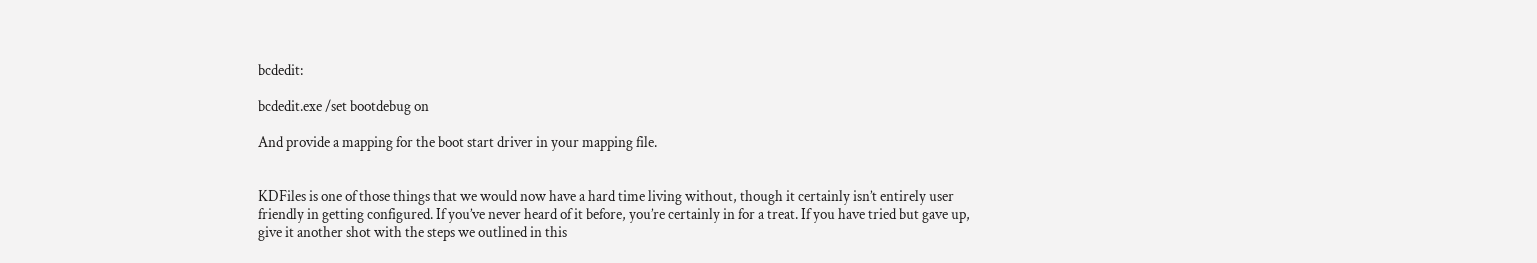bcdedit:

bcdedit.exe /set bootdebug on

And provide a mapping for the boot start driver in your mapping file.


KDFiles is one of those things that we would now have a hard time living without, though it certainly isn’t entirely user friendly in getting configured. If you’ve never heard of it before, you’re certainly in for a treat. If you have tried but gave up, give it another shot with the steps we outlined in this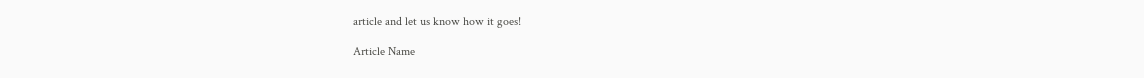article and let us know how it goes!

Article Name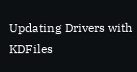Updating Drivers with KDFiles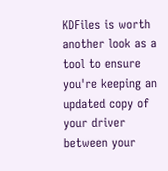KDFiles is worth another look as a tool to ensure you're keeping an updated copy of your driver between your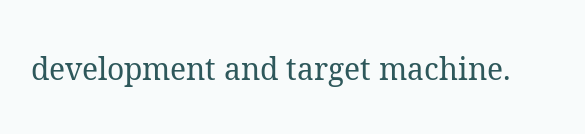development and target machine.